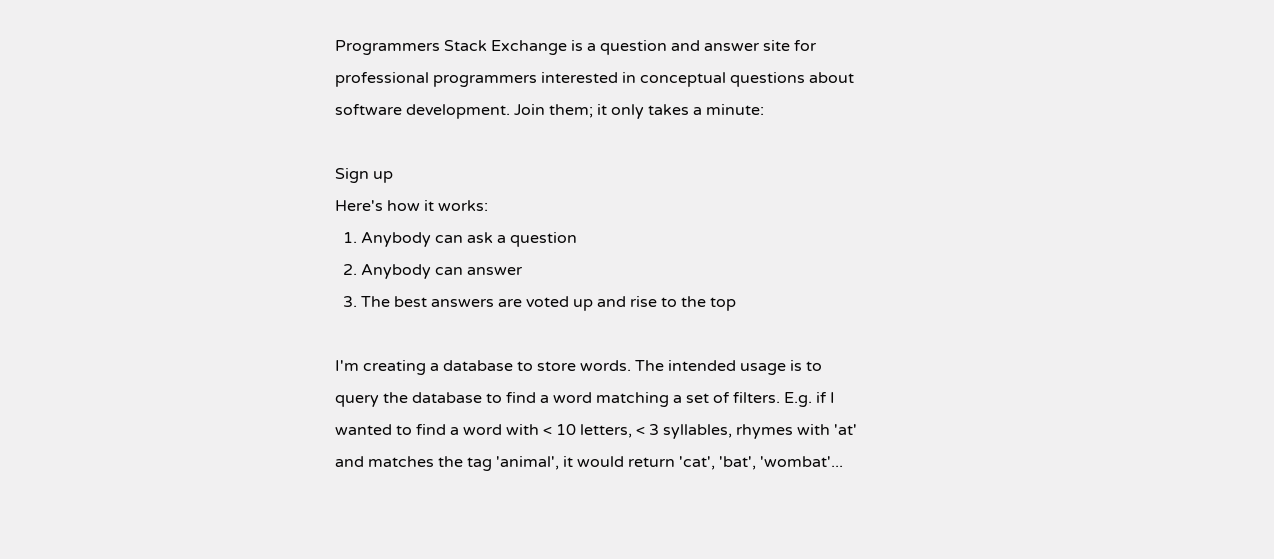Programmers Stack Exchange is a question and answer site for professional programmers interested in conceptual questions about software development. Join them; it only takes a minute:

Sign up
Here's how it works:
  1. Anybody can ask a question
  2. Anybody can answer
  3. The best answers are voted up and rise to the top

I'm creating a database to store words. The intended usage is to query the database to find a word matching a set of filters. E.g. if I wanted to find a word with < 10 letters, < 3 syllables, rhymes with 'at' and matches the tag 'animal', it would return 'cat', 'bat', 'wombat'...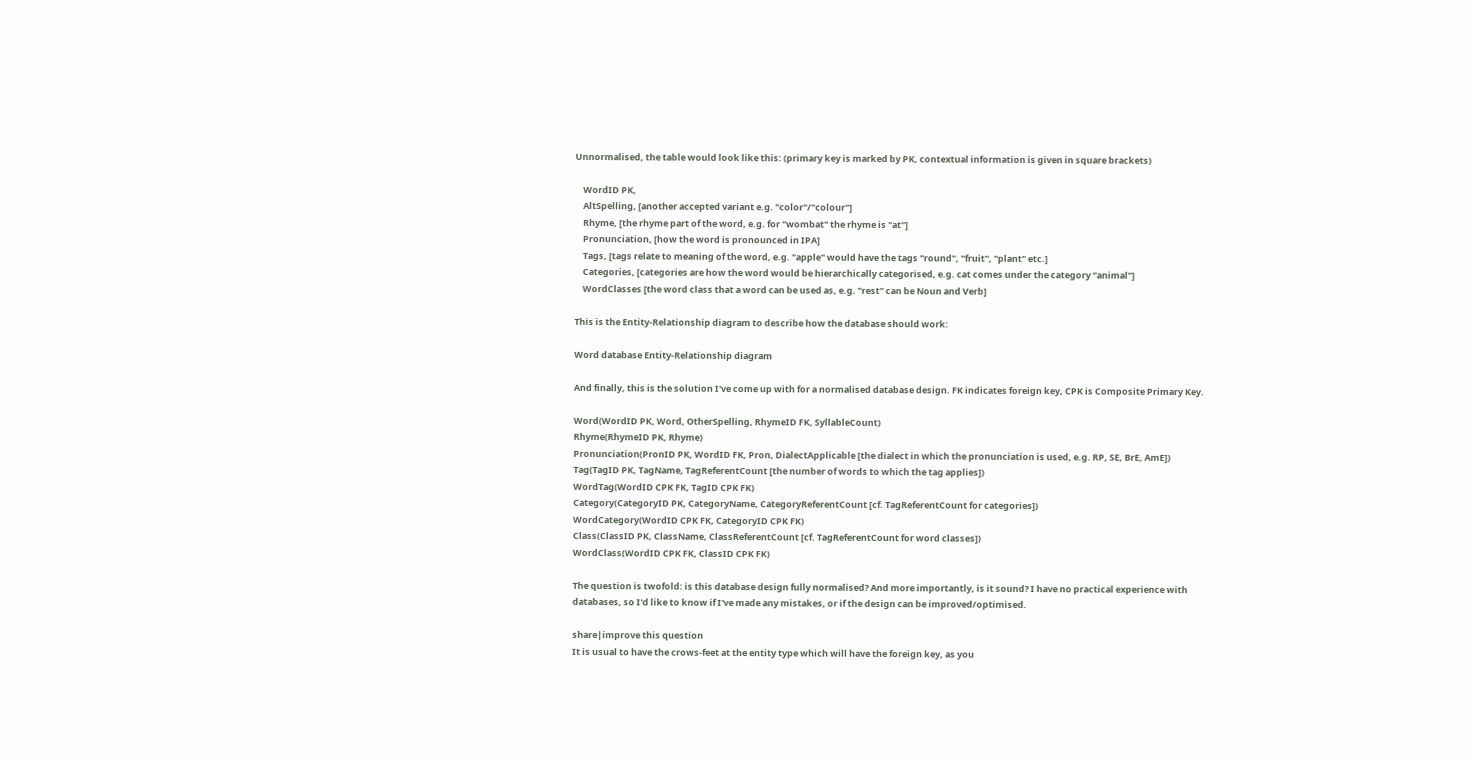Unnormalised, the table would look like this: (primary key is marked by PK, contextual information is given in square brackets)

    WordID PK,
    AltSpelling, [another accepted variant e.g. "color"/"colour"]
    Rhyme, [the rhyme part of the word, e.g. for "wombat" the rhyme is "at"]
    Pronunciation, [how the word is pronounced in IPA]
    Tags, [tags relate to meaning of the word, e.g. "apple" would have the tags "round", "fruit", "plant" etc.]
    Categories, [categories are how the word would be hierarchically categorised, e.g. cat comes under the category "animal"]
    WordClasses [the word class that a word can be used as, e.g. "rest" can be Noun and Verb]

This is the Entity-Relationship diagram to describe how the database should work:

Word database Entity-Relationship diagram

And finally, this is the solution I've come up with for a normalised database design. FK indicates foreign key, CPK is Composite Primary Key.

Word(WordID PK, Word, OtherSpelling, RhymeID FK, SyllableCount)
Rhyme(RhymeID PK, Rhyme)
Pronunciation(PronID PK, WordID FK, Pron, DialectApplicable [the dialect in which the pronunciation is used, e.g. RP, SE, BrE, AmE])
Tag(TagID PK, TagName, TagReferentCount [the number of words to which the tag applies])
WordTag(WordID CPK FK, TagID CPK FK)
Category(CategoryID PK, CategoryName, CategoryReferentCount [cf. TagReferentCount for categories])
WordCategory(WordID CPK FK, CategoryID CPK FK)
Class(ClassID PK, ClassName, ClassReferentCount [cf. TagReferentCount for word classes])
WordClass(WordID CPK FK, ClassID CPK FK)

The question is twofold: is this database design fully normalised? And more importantly, is it sound? I have no practical experience with databases, so I'd like to know if I've made any mistakes, or if the design can be improved/optimised.

share|improve this question
It is usual to have the crows-feet at the entity type which will have the foreign key, as you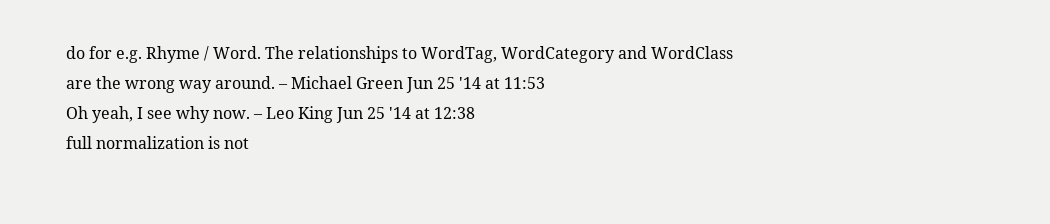do for e.g. Rhyme / Word. The relationships to WordTag, WordCategory and WordClass are the wrong way around. – Michael Green Jun 25 '14 at 11:53
Oh yeah, I see why now. – Leo King Jun 25 '14 at 12:38
full normalization is not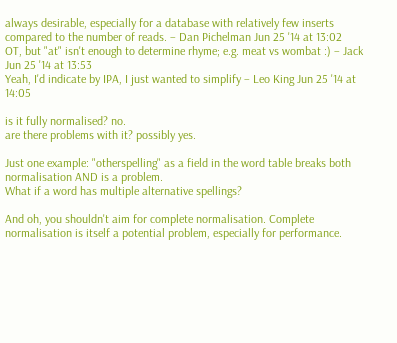always desirable, especially for a database with relatively few inserts compared to the number of reads. – Dan Pichelman Jun 25 '14 at 13:02
OT, but "at" isn't enough to determine rhyme; e.g. meat vs wombat :) – Jack Jun 25 '14 at 13:53
Yeah, I'd indicate by IPA, I just wanted to simplify – Leo King Jun 25 '14 at 14:05

is it fully normalised? no.
are there problems with it? possibly yes.

Just one example: "otherspelling" as a field in the word table breaks both normalisation AND is a problem.
What if a word has multiple alternative spellings?

And oh, you shouldn't aim for complete normalisation. Complete normalisation is itself a potential problem, especially for performance.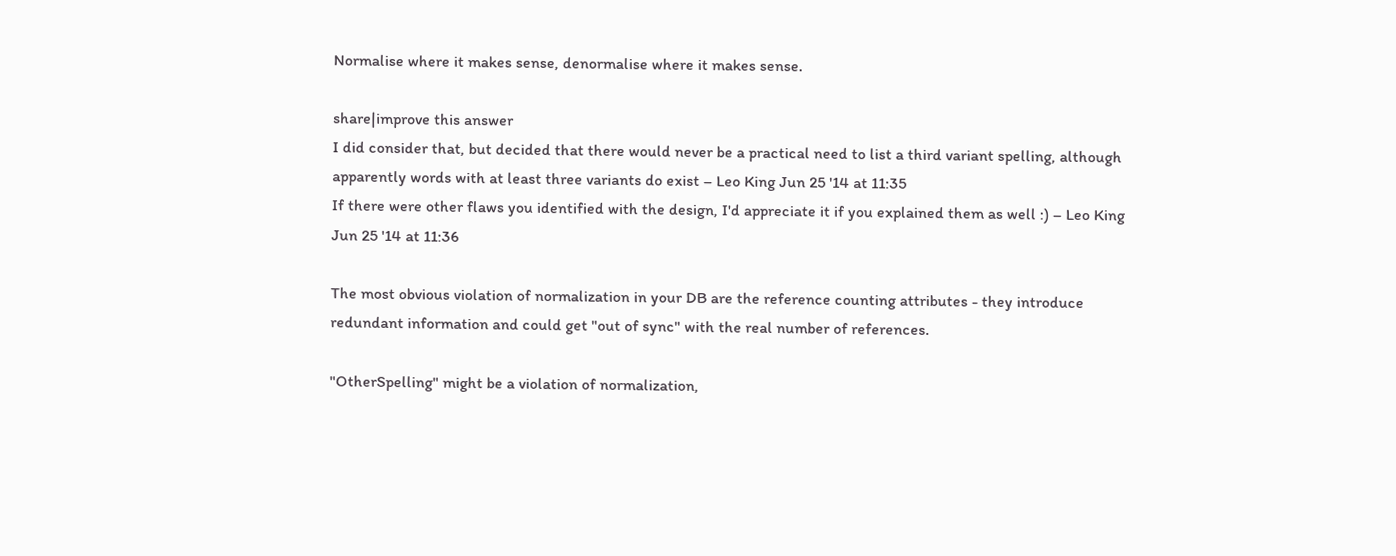Normalise where it makes sense, denormalise where it makes sense.

share|improve this answer
I did consider that, but decided that there would never be a practical need to list a third variant spelling, although apparently words with at least three variants do exist – Leo King Jun 25 '14 at 11:35
If there were other flaws you identified with the design, I'd appreciate it if you explained them as well :) – Leo King Jun 25 '14 at 11:36

The most obvious violation of normalization in your DB are the reference counting attributes - they introduce redundant information and could get "out of sync" with the real number of references.

"OtherSpelling" might be a violation of normalization,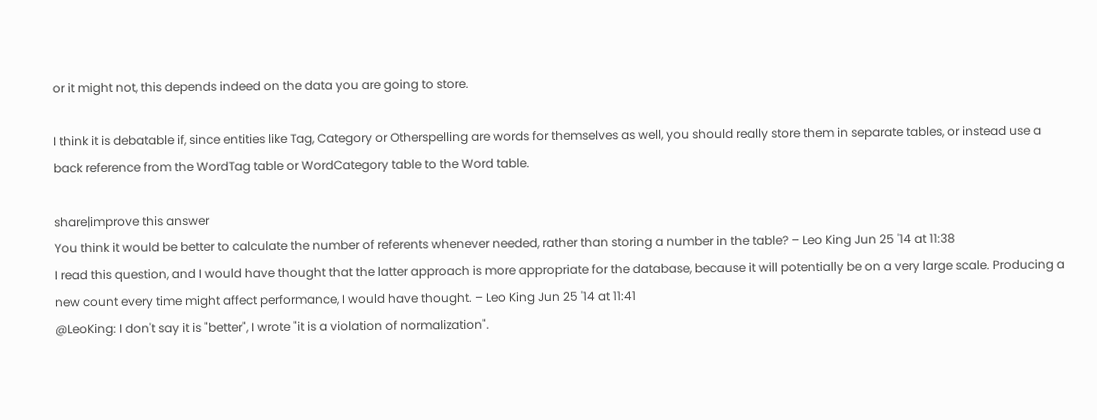or it might not, this depends indeed on the data you are going to store.

I think it is debatable if, since entities like Tag, Category or Otherspelling are words for themselves as well, you should really store them in separate tables, or instead use a back reference from the WordTag table or WordCategory table to the Word table.

share|improve this answer
You think it would be better to calculate the number of referents whenever needed, rather than storing a number in the table? – Leo King Jun 25 '14 at 11:38
I read this question, and I would have thought that the latter approach is more appropriate for the database, because it will potentially be on a very large scale. Producing a new count every time might affect performance, I would have thought. – Leo King Jun 25 '14 at 11:41
@LeoKing: I don't say it is "better", I wrote "it is a violation of normalization".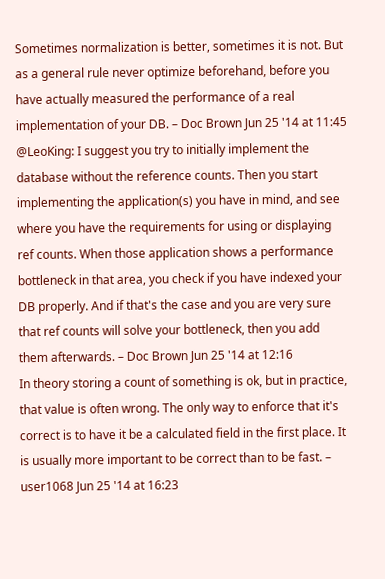Sometimes normalization is better, sometimes it is not. But as a general rule never optimize beforehand, before you have actually measured the performance of a real implementation of your DB. – Doc Brown Jun 25 '14 at 11:45
@LeoKing: I suggest you try to initially implement the database without the reference counts. Then you start implementing the application(s) you have in mind, and see where you have the requirements for using or displaying ref counts. When those application shows a performance bottleneck in that area, you check if you have indexed your DB properly. And if that's the case and you are very sure that ref counts will solve your bottleneck, then you add them afterwards. – Doc Brown Jun 25 '14 at 12:16
In theory storing a count of something is ok, but in practice, that value is often wrong. The only way to enforce that it's correct is to have it be a calculated field in the first place. It is usually more important to be correct than to be fast. – user1068 Jun 25 '14 at 16:23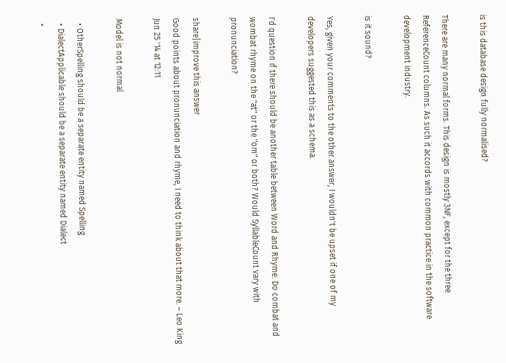is this database design fully normalised?

There are many normal forms. This design is mostly 3NF, except for the three ReferenceCount columns. As such it accords with common practice in the software development industry.

is it sound?

Yes, given your comments to the other answer, I wouldn't be upset if one of my developers suggested this as a schema.

I'd question if there should be another table between Word and Rhyme. Do combat and wombat rhyme on the "at" or the "om" or both? Would SyllableCount vary with pronunciation?

share|improve this answer
Good points about pronunciation and rhyme, I need to think about that more. – Leo King Jun 25 '14 at 12:11

Model is not normal

  • OtherSpelling should be a separate entity named Spelling
  • DialectApplicable should be a separate entity named Dialect
  •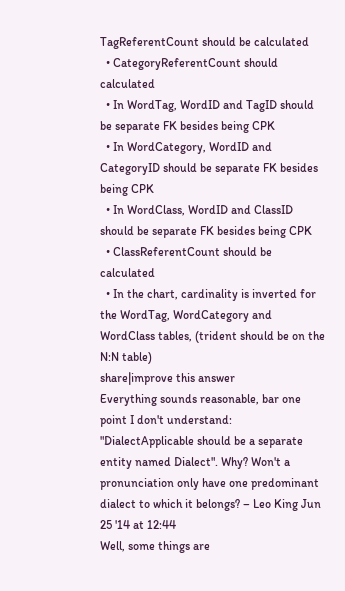TagReferentCount should be calculated
  • CategoryReferentCount should calculated
  • In WordTag, WordID and TagID should be separate FK besides being CPK
  • In WordCategory, WordID and CategoryID should be separate FK besides being CPK
  • In WordClass, WordID and ClassID should be separate FK besides being CPK
  • ClassReferentCount should be calculated
  • In the chart, cardinality is inverted for the WordTag, WordCategory and WordClass tables, (trident should be on the N:N table)
share|improve this answer
Everything sounds reasonable, bar one point I don't understand: "DialectApplicable should be a separate entity named Dialect". Why? Won't a pronunciation only have one predominant dialect to which it belongs? – Leo King Jun 25 '14 at 12:44
Well, some things are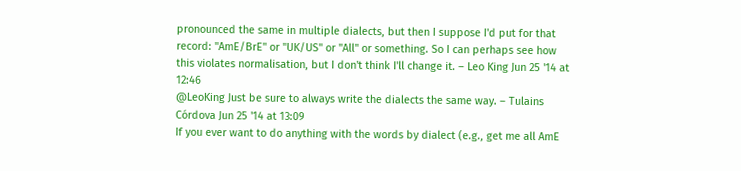pronounced the same in multiple dialects, but then I suppose I'd put for that record: "AmE/BrE" or "UK/US" or "All" or something. So I can perhaps see how this violates normalisation, but I don't think I'll change it. – Leo King Jun 25 '14 at 12:46
@LeoKing Just be sure to always write the dialects the same way. – Tulains Córdova Jun 25 '14 at 13:09
If you ever want to do anything with the words by dialect (e.g., get me all AmE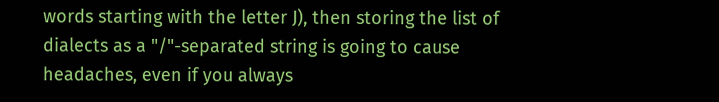words starting with the letter J), then storing the list of dialects as a "/"-separated string is going to cause headaches, even if you always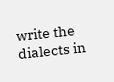write the dialects in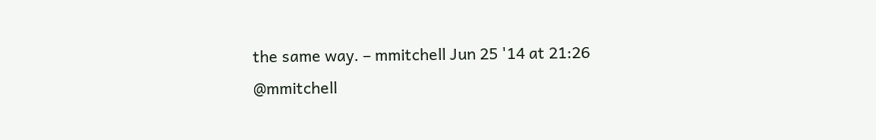the same way. – mmitchell Jun 25 '14 at 21:26
@mmitchell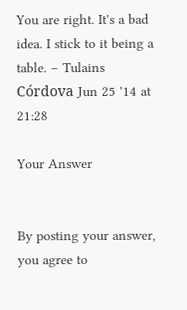You are right. It's a bad idea. I stick to it being a table. – Tulains Córdova Jun 25 '14 at 21:28

Your Answer


By posting your answer, you agree to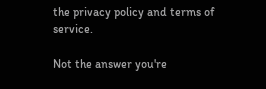the privacy policy and terms of service.

Not the answer you're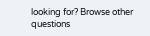looking for? Browse other questions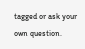tagged or ask your own question.